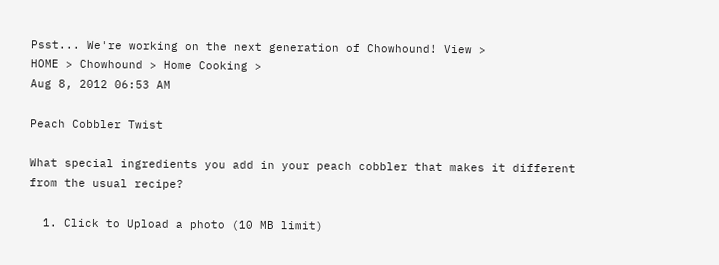Psst... We're working on the next generation of Chowhound! View >
HOME > Chowhound > Home Cooking >
Aug 8, 2012 06:53 AM

Peach Cobbler Twist

What special ingredients you add in your peach cobbler that makes it different from the usual recipe?

  1. Click to Upload a photo (10 MB limit)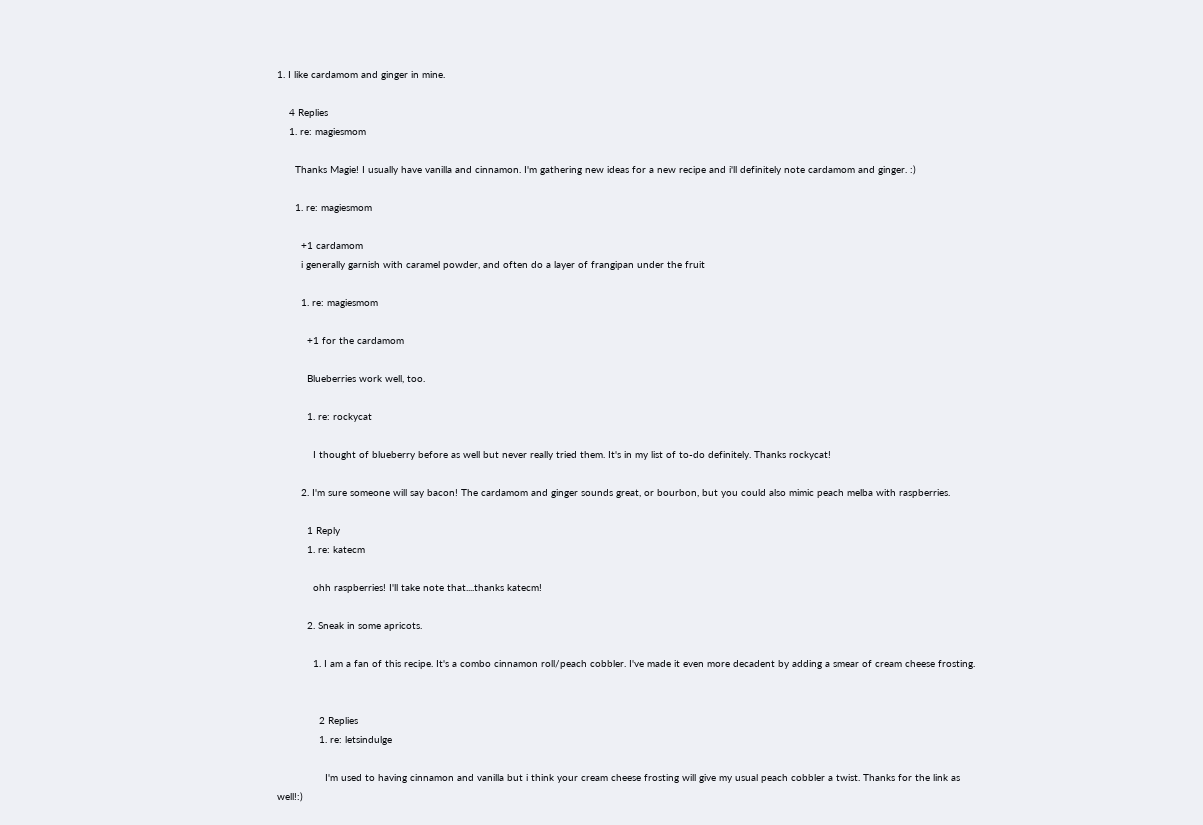1. I like cardamom and ginger in mine.

    4 Replies
    1. re: magiesmom

      Thanks Magie! I usually have vanilla and cinnamon. I'm gathering new ideas for a new recipe and i'll definitely note cardamom and ginger. :)

      1. re: magiesmom

        +1 cardamom
        i generally garnish with caramel powder, and often do a layer of frangipan under the fruit

        1. re: magiesmom

          +1 for the cardamom

          Blueberries work well, too.

          1. re: rockycat

            I thought of blueberry before as well but never really tried them. It's in my list of to-do definitely. Thanks rockycat!

        2. I'm sure someone will say bacon! The cardamom and ginger sounds great, or bourbon, but you could also mimic peach melba with raspberries.

          1 Reply
          1. re: katecm

            ohh raspberries! I'll take note that....thanks katecm!

          2. Sneak in some apricots.

            1. I am a fan of this recipe. It's a combo cinnamon roll/peach cobbler. I've made it even more decadent by adding a smear of cream cheese frosting.


              2 Replies
              1. re: letsindulge

                I'm used to having cinnamon and vanilla but i think your cream cheese frosting will give my usual peach cobbler a twist. Thanks for the link as well!:)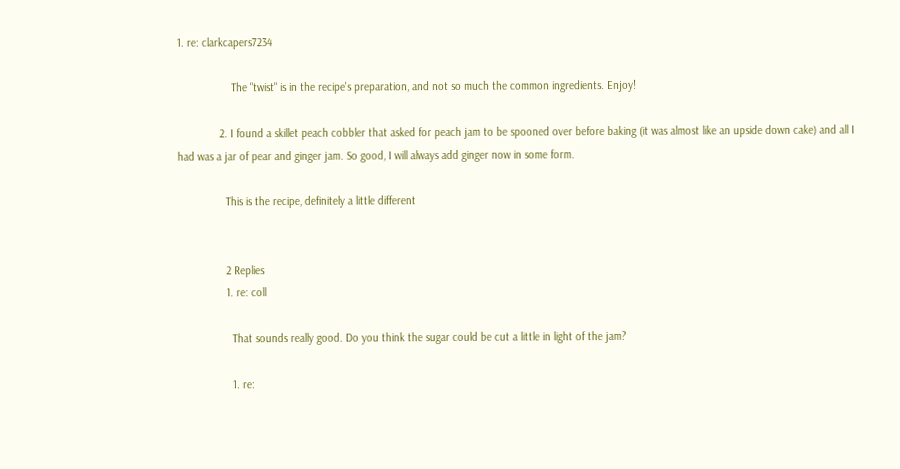1. re: clarkcapers7234

                  The "twist" is in the recipe's preparation, and not so much the common ingredients. Enjoy!

              2. I found a skillet peach cobbler that asked for peach jam to be spooned over before baking (it was almost like an upside down cake) and all I had was a jar of pear and ginger jam. So good, I will always add ginger now in some form.

                This is the recipe, definitely a little different


                2 Replies
                1. re: coll

                  That sounds really good. Do you think the sugar could be cut a little in light of the jam?

                  1. re: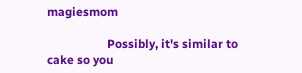magiesmom

                    Possibly, it's similar to cake so you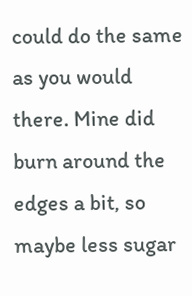could do the same as you would there. Mine did burn around the edges a bit, so maybe less sugar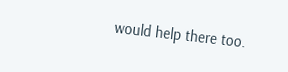would help there too.